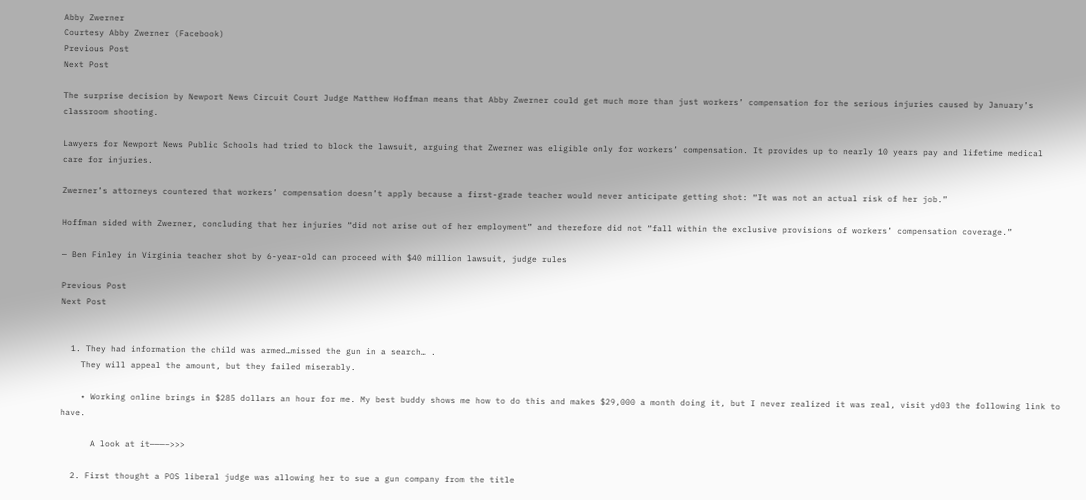Abby Zwerner
Courtesy Abby Zwerner (Facebook)
Previous Post
Next Post

The surprise decision by Newport News Circuit Court Judge Matthew Hoffman means that Abby Zwerner could get much more than just workers’ compensation for the serious injuries caused by January’s classroom shooting.

Lawyers for Newport News Public Schools had tried to block the lawsuit, arguing that Zwerner was eligible only for workers’ compensation. It provides up to nearly 10 years pay and lifetime medical care for injuries.

Zwerner’s attorneys countered that workers’ compensation doesn’t apply because a first-grade teacher would never anticipate getting shot: “It was not an actual risk of her job.”

Hoffman sided with Zwerner, concluding that her injuries “did not arise out of her employment” and therefore did not “fall within the exclusive provisions of workers’ compensation coverage.”

— Ben Finley in Virginia teacher shot by 6-year-old can proceed with $40 million lawsuit, judge rules

Previous Post
Next Post


  1. They had information the child was armed…missed the gun in a search… .
    They will appeal the amount, but they failed miserably.

    • Working online brings in $285 dollars an hour for me. My best buddy shows me how to do this and makes $29,000 a month doing it, but I never realized it was real, visit yd03 the following link to have.

      A look at it———–>>>

  2. First thought a POS liberal judge was allowing her to sue a gun company from the title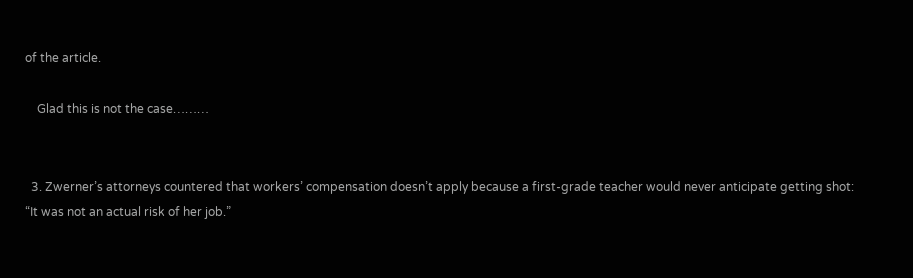of the article.

    Glad this is not the case………


  3. Zwerner’s attorneys countered that workers’ compensation doesn’t apply because a first-grade teacher would never anticipate getting shot: “It was not an actual risk of her job.”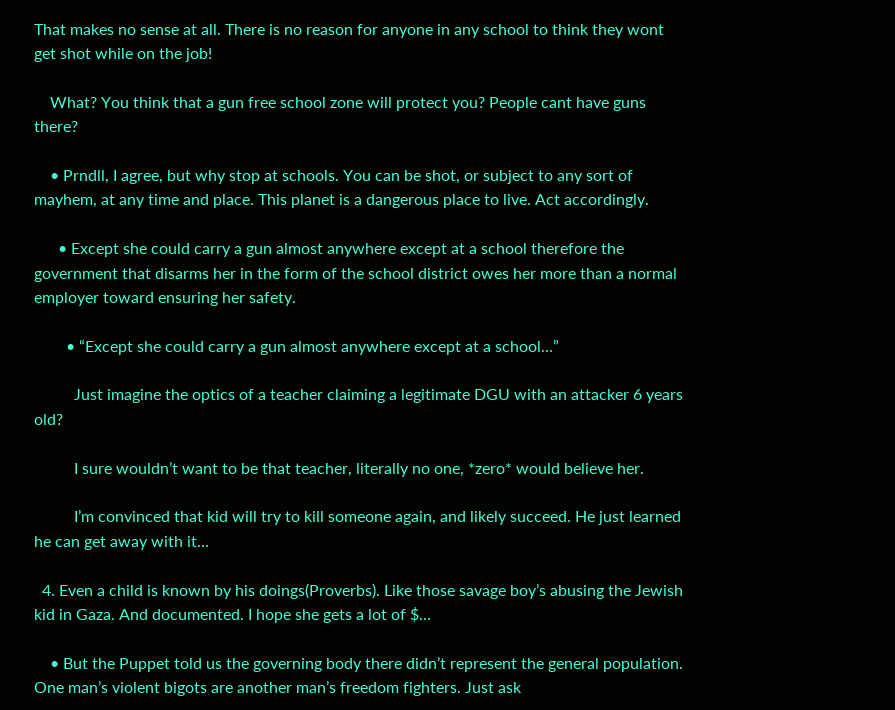That makes no sense at all. There is no reason for anyone in any school to think they wont get shot while on the job!

    What? You think that a gun free school zone will protect you? People cant have guns there?

    • Prndll, I agree, but why stop at schools. You can be shot, or subject to any sort of mayhem, at any time and place. This planet is a dangerous place to live. Act accordingly.

      • Except she could carry a gun almost anywhere except at a school therefore the government that disarms her in the form of the school district owes her more than a normal employer toward ensuring her safety.

        • “Except she could carry a gun almost anywhere except at a school…”

          Just imagine the optics of a teacher claiming a legitimate DGU with an attacker 6 years old?

          I sure wouldn’t want to be that teacher, literally no one, *zero* would believe her.

          I’m convinced that kid will try to kill someone again, and likely succeed. He just learned he can get away with it…

  4. Even a child is known by his doings(Proverbs). Like those savage boy’s abusing the Jewish kid in Gaza. And documented. I hope she gets a lot of $…

    • But the Puppet told us the governing body there didn’t represent the general population. One man’s violent bigots are another man’s freedom fighters. Just ask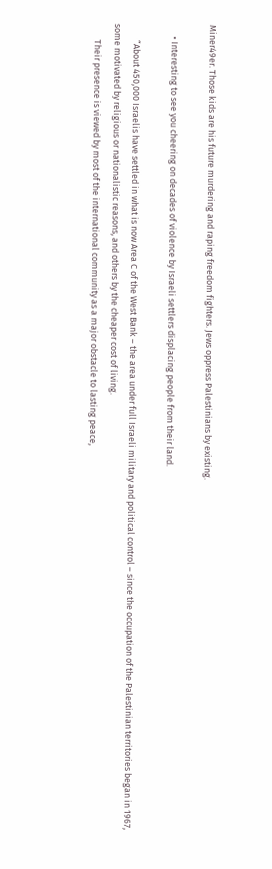Miner49er. Those kids are his future murdering and raping freedom fighters. Jews oppress Palestinians by existing.

      • Interesting to see you cheering on decades of violence by Israeli settlers displacing people from their land.

        “About 450,000 Israelis have settled in what is now Area C of the West Bank – the area under full Israeli military and political control – since the occupation of the Palestinian territories began in 1967, some motivated by religious or nationalistic reasons, and others by the cheaper cost of living.
        Their presence is viewed by most of the international community as a major obstacle to lasting peace,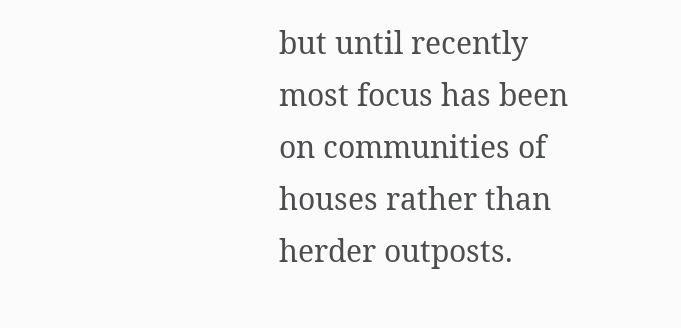but until recently most focus has been on communities of houses rather than herder outposts.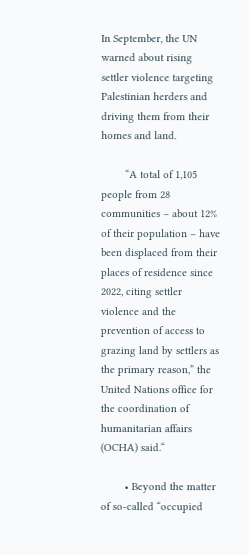In September, the UN warned about rising settler violence targeting Palestinian herders and driving them from their homes and land.

        “A total of 1,105 people from 28 communities – about 12% of their population – have been displaced from their places of residence since 2022, citing settler violence and the prevention of access to grazing land by settlers as the primary reason,” the United Nations office for the coordination of humanitarian affairs (OCHA) said.“

        • Beyond the matter of so-called “occupied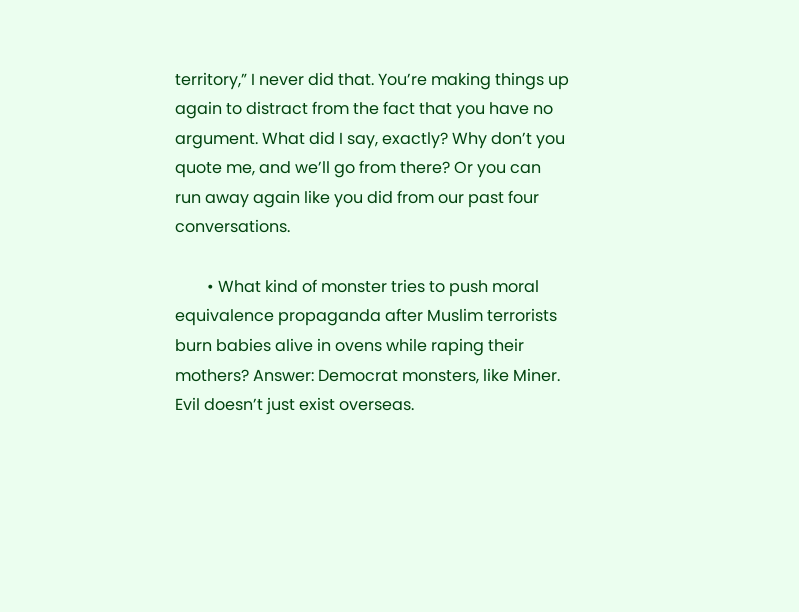territory,” I never did that. You’re making things up again to distract from the fact that you have no argument. What did I say, exactly? Why don’t you quote me, and we’ll go from there? Or you can run away again like you did from our past four conversations.

        • What kind of monster tries to push moral equivalence propaganda after Muslim terrorists burn babies alive in ovens while raping their mothers? Answer: Democrat monsters, like Miner. Evil doesn’t just exist overseas.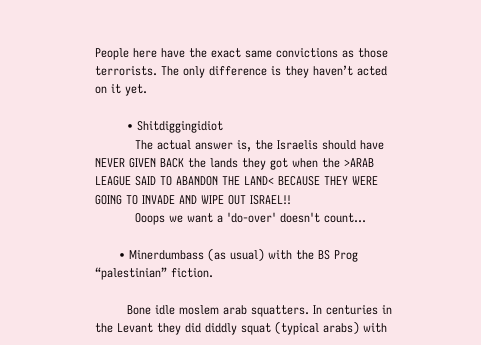People here have the exact same convictions as those terrorists. The only difference is they haven’t acted on it yet.

        • Shitdiggingidiot
          The actual answer is, the Israelis should have NEVER GIVEN BACK the lands they got when the >ARAB LEAGUE SAID TO ABANDON THE LAND< BECAUSE THEY WERE GOING TO INVADE AND WIPE OUT ISRAEL!!
          Ooops we want a 'do-over' doesn't count…

      • Minerdumbass (as usual) with the BS Prog “palestinian” fiction.

        Bone idle moslem arab squatters. In centuries in the Levant they did diddly squat (typical arabs) with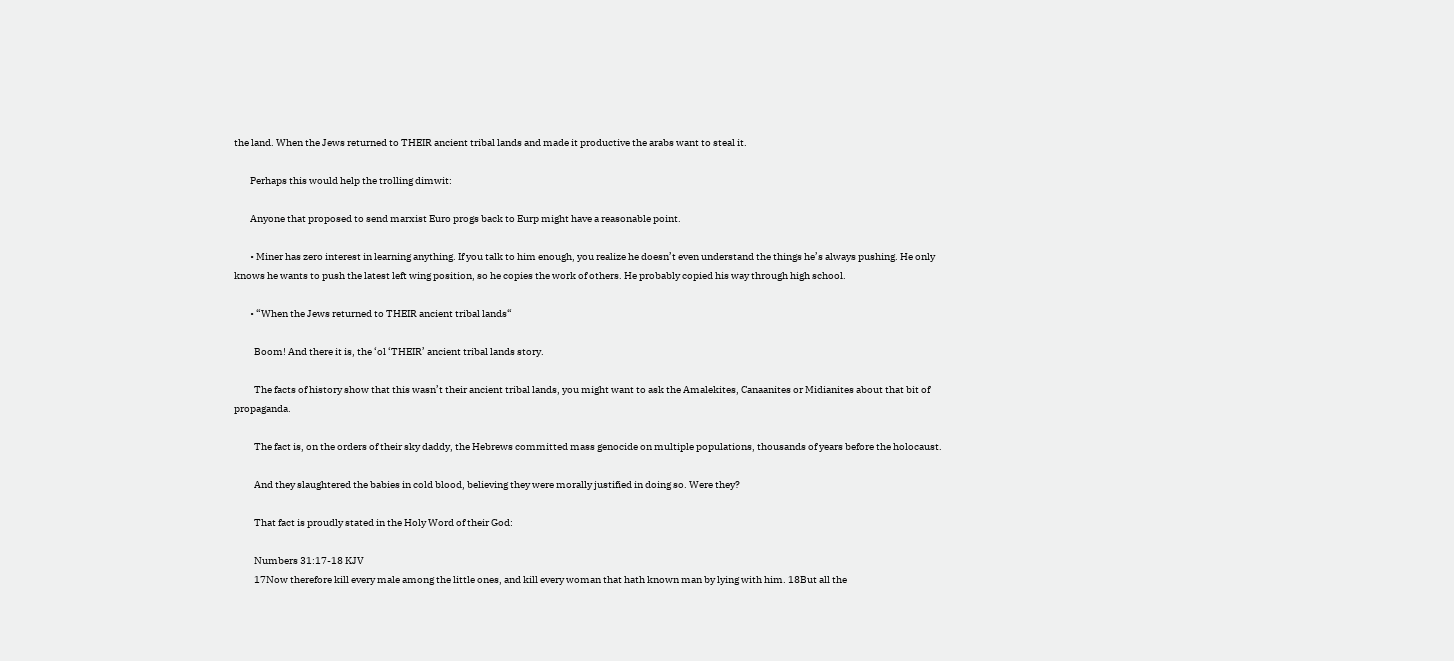the land. When the Jews returned to THEIR ancient tribal lands and made it productive the arabs want to steal it.

        Perhaps this would help the trolling dimwit:

        Anyone that proposed to send marxist Euro progs back to Eurp might have a reasonable point.

        • Miner has zero interest in learning anything. If you talk to him enough, you realize he doesn’t even understand the things he’s always pushing. He only knows he wants to push the latest left wing position, so he copies the work of others. He probably copied his way through high school.

        • “When the Jews returned to THEIR ancient tribal lands“

          Boom! And there it is, the ‘ol ‘THEIR’ ancient tribal lands story.

          The facts of history show that this wasn’t their ancient tribal lands, you might want to ask the Amalekites, Canaanites or Midianites about that bit of propaganda.

          The fact is, on the orders of their sky daddy, the Hebrews committed mass genocide on multiple populations, thousands of years before the holocaust.

          And they slaughtered the babies in cold blood, believing they were morally justified in doing so. Were they?

          That fact is proudly stated in the Holy Word of their God:

          Numbers 31:17-18 KJV
          17Now therefore kill every male among the little ones, and kill every woman that hath known man by lying with him. 18But all the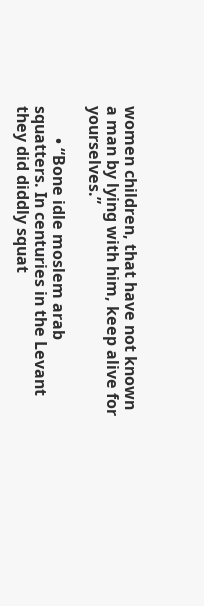women children, that have not known a man by lying with him, keep alive for yourselves.”

        • “Bone idle moslem arab squatters. In centuries in the Levant they did diddly squat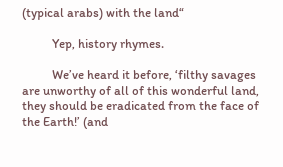(typical arabs) with the land“

          Yep, history rhymes.

          We’ve heard it before, ‘filthy savages are unworthy of all of this wonderful land, they should be eradicated from the face of the Earth!’ (and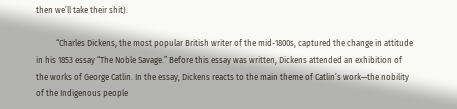then we’ll take their shit).

          “Charles Dickens, the most popular British writer of the mid-1800s, captured the change in attitude in his 1853 essay “The Noble Savage.” Before this essay was written, Dickens attended an exhibition of the works of George Catlin. In the essay, Dickens reacts to the main theme of Catlin’s work—the nobility of the Indigenous people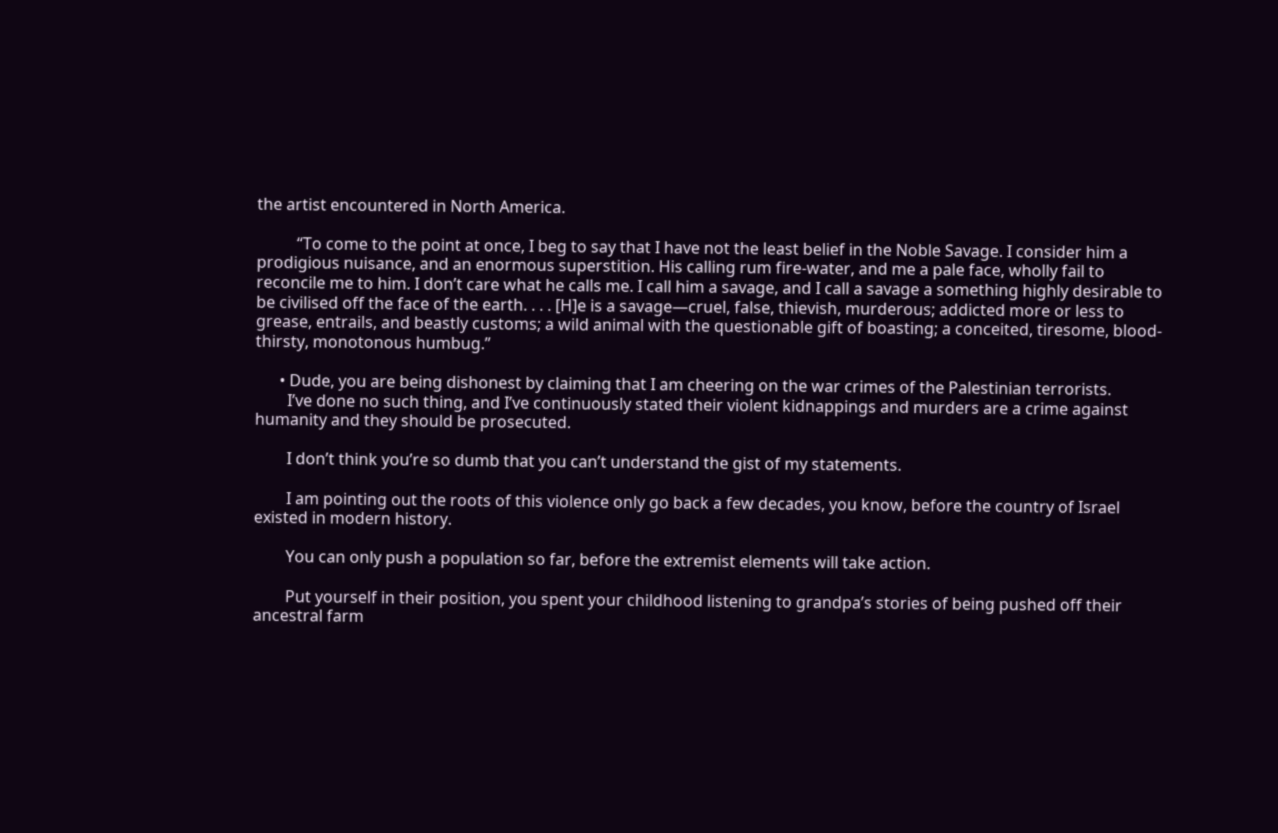the artist encountered in North America.

          “To come to the point at once, I beg to say that I have not the least belief in the Noble Savage. I consider him a prodigious nuisance, and an enormous superstition. His calling rum fire-water, and me a pale face, wholly fail to reconcile me to him. I don’t care what he calls me. I call him a savage, and I call a savage a something highly desirable to be civilised off the face of the earth. . . . [H]e is a savage—cruel, false, thievish, murderous; addicted more or less to grease, entrails, and beastly customs; a wild animal with the questionable gift of boasting; a conceited, tiresome, blood- thirsty, monotonous humbug.”

      • Dude, you are being dishonest by claiming that I am cheering on the war crimes of the Palestinian terrorists.
        I’ve done no such thing, and I’ve continuously stated their violent kidnappings and murders are a crime against humanity and they should be prosecuted.

        I don’t think you’re so dumb that you can’t understand the gist of my statements.

        I am pointing out the roots of this violence only go back a few decades, you know, before the country of Israel existed in modern history.

        You can only push a population so far, before the extremist elements will take action.

        Put yourself in their position, you spent your childhood listening to grandpa’s stories of being pushed off their ancestral farm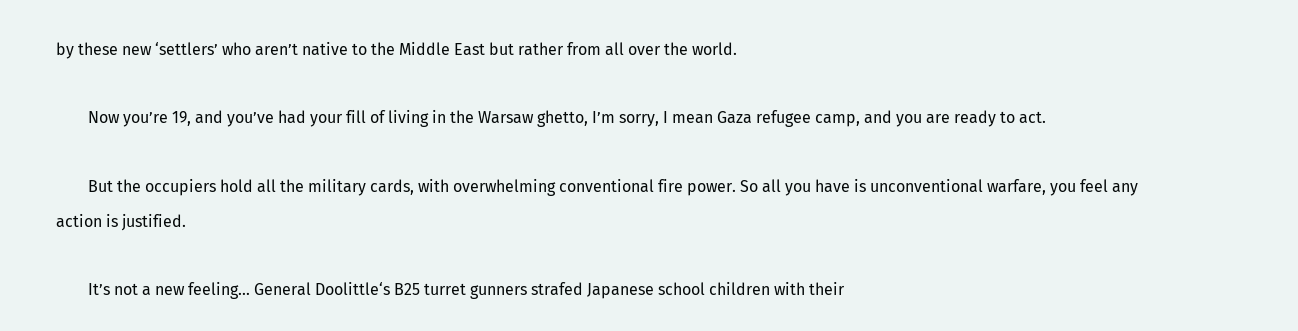by these new ‘settlers’ who aren’t native to the Middle East but rather from all over the world.

        Now you’re 19, and you’ve had your fill of living in the Warsaw ghetto, I’m sorry, I mean Gaza refugee camp, and you are ready to act.

        But the occupiers hold all the military cards, with overwhelming conventional fire power. So all you have is unconventional warfare, you feel any action is justified.

        It’s not a new feeling… General Doolittle‘s B25 turret gunners strafed Japanese school children with their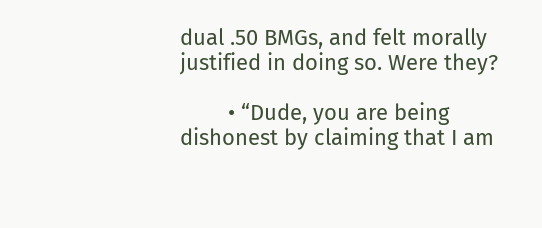dual .50 BMGs, and felt morally justified in doing so. Were they?

        • “Dude, you are being dishonest by claiming that I am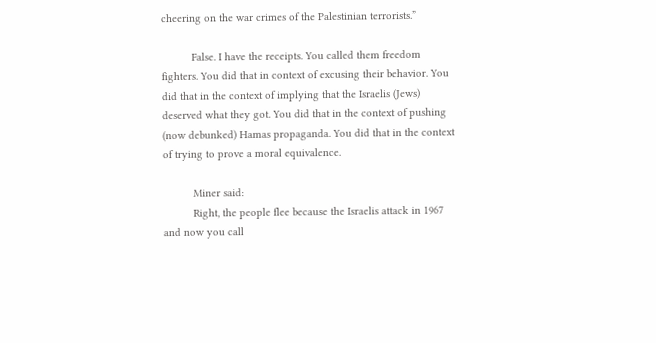cheering on the war crimes of the Palestinian terrorists.”

          False. I have the receipts. You called them freedom fighters. You did that in context of excusing their behavior. You did that in the context of implying that the Israelis (Jews) deserved what they got. You did that in the context of pushing (now debunked) Hamas propaganda. You did that in the context of trying to prove a moral equivalence.

          Miner said:
          Right, the people flee because the Israelis attack in 1967 and now you call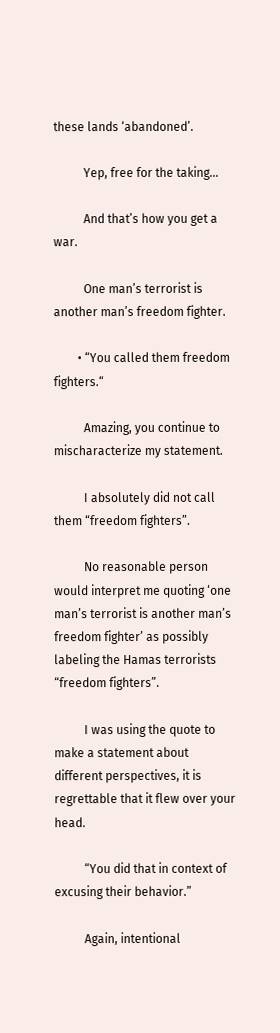these lands ‘abandoned’.

          Yep, free for the taking…

          And that’s how you get a war.

          One man’s terrorist is another man’s freedom fighter.

        • “You called them freedom fighters.“

          Amazing, you continue to mischaracterize my statement.

          I absolutely did not call them “freedom fighters”.

          No reasonable person would interpret me quoting ‘one man’s terrorist is another man’s freedom fighter’ as possibly labeling the Hamas terrorists “freedom fighters”.

          I was using the quote to make a statement about different perspectives, it is regrettable that it flew over your head.

          “You did that in context of excusing their behavior.”

          Again, intentional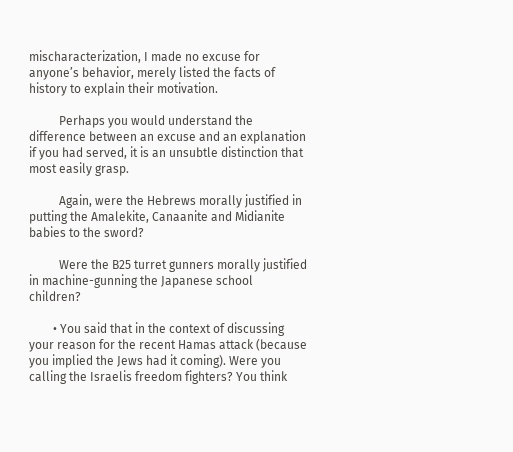mischaracterization, I made no excuse for anyone’s behavior, merely listed the facts of history to explain their motivation.

          Perhaps you would understand the difference between an excuse and an explanation if you had served, it is an unsubtle distinction that most easily grasp.

          Again, were the Hebrews morally justified in putting the Amalekite, Canaanite and Midianite babies to the sword?

          Were the B25 turret gunners morally justified in machine-gunning the Japanese school children?

        • You said that in the context of discussing your reason for the recent Hamas attack (because you implied the Jews had it coming). Were you calling the Israelis freedom fighters? You think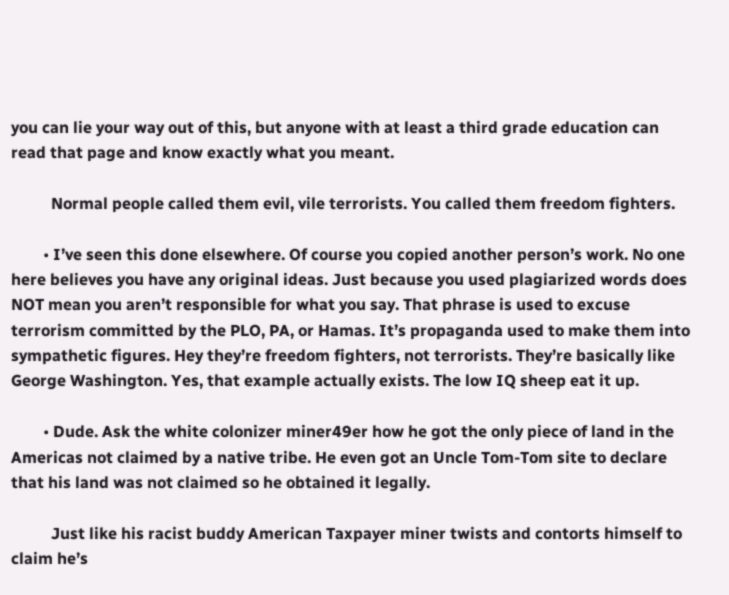you can lie your way out of this, but anyone with at least a third grade education can read that page and know exactly what you meant.

          Normal people called them evil, vile terrorists. You called them freedom fighters.

        • I’ve seen this done elsewhere. Of course you copied another person’s work. No one here believes you have any original ideas. Just because you used plagiarized words does NOT mean you aren’t responsible for what you say. That phrase is used to excuse terrorism committed by the PLO, PA, or Hamas. It’s propaganda used to make them into sympathetic figures. Hey they’re freedom fighters, not terrorists. They’re basically like George Washington. Yes, that example actually exists. The low IQ sheep eat it up.

        • Dude. Ask the white colonizer miner49er how he got the only piece of land in the Americas not claimed by a native tribe. He even got an Uncle Tom-Tom site to declare that his land was not claimed so he obtained it legally.

          Just like his racist buddy American Taxpayer miner twists and contorts himself to claim he’s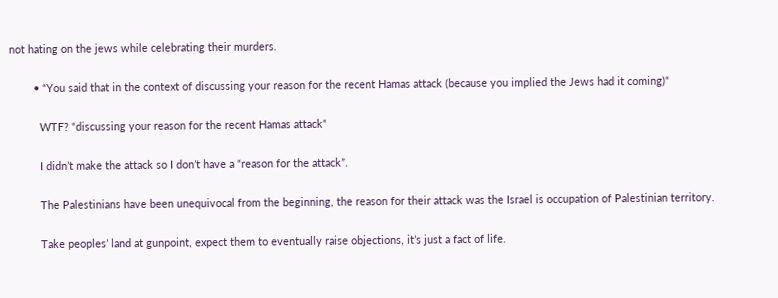not hating on the jews while celebrating their murders.

        • “You said that in the context of discussing your reason for the recent Hamas attack (because you implied the Jews had it coming)“

          WTF? “discussing your reason for the recent Hamas attack“

          I didn’t make the attack so I don’t have a “reason for the attack”.

          The Palestinians have been unequivocal from the beginning, the reason for their attack was the Israel is occupation of Palestinian territory.

          Take peoples’ land at gunpoint, expect them to eventually raise objections, it’s just a fact of life.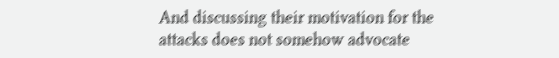And discussing their motivation for the attacks does not somehow advocate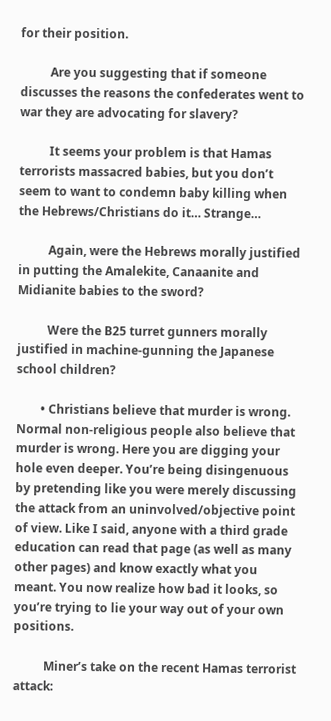for their position.

          Are you suggesting that if someone discusses the reasons the confederates went to war they are advocating for slavery?

          It seems your problem is that Hamas terrorists massacred babies, but you don’t seem to want to condemn baby killing when the Hebrews/Christians do it… Strange…

          Again, were the Hebrews morally justified in putting the Amalekite, Canaanite and Midianite babies to the sword?

          Were the B25 turret gunners morally justified in machine-gunning the Japanese school children?

        • Christians believe that murder is wrong. Normal non-religious people also believe that murder is wrong. Here you are digging your hole even deeper. You’re being disingenuous by pretending like you were merely discussing the attack from an uninvolved/objective point of view. Like I said, anyone with a third grade education can read that page (as well as many other pages) and know exactly what you meant. You now realize how bad it looks, so you’re trying to lie your way out of your own positions.

          Miner’s take on the recent Hamas terrorist attack: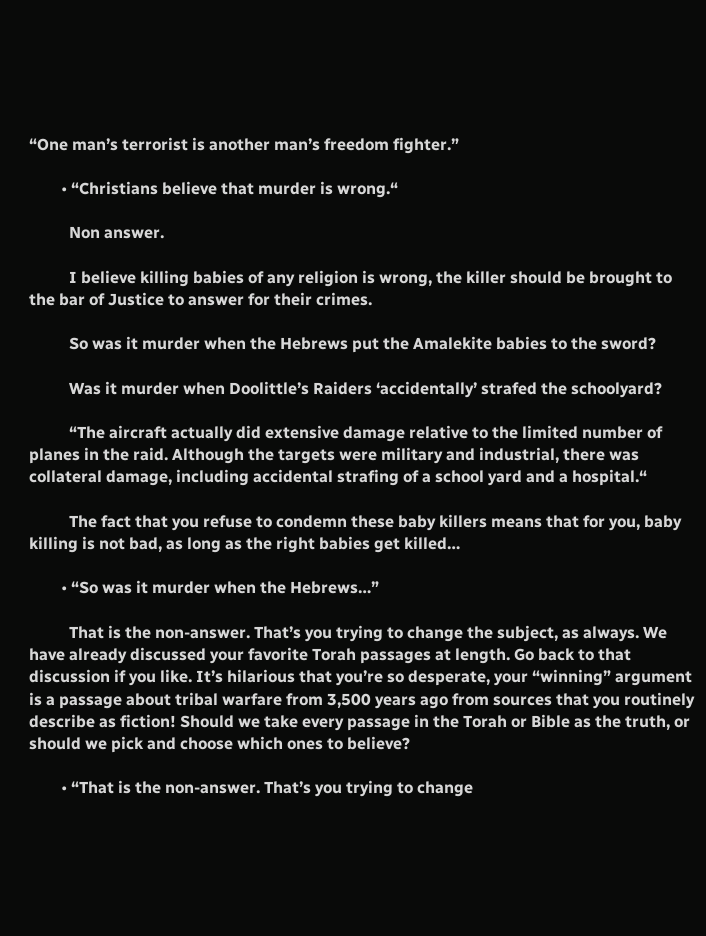“One man’s terrorist is another man’s freedom fighter.”

        • “Christians believe that murder is wrong.“

          Non answer.

          I believe killing babies of any religion is wrong, the killer should be brought to the bar of Justice to answer for their crimes.

          So was it murder when the Hebrews put the Amalekite babies to the sword?

          Was it murder when Doolittle’s Raiders ‘accidentally’ strafed the schoolyard?

          “The aircraft actually did extensive damage relative to the limited number of planes in the raid. Although the targets were military and industrial, there was collateral damage, including accidental strafing of a school yard and a hospital.“

          The fact that you refuse to condemn these baby killers means that for you, baby killing is not bad, as long as the right babies get killed…

        • “So was it murder when the Hebrews…”

          That is the non-answer. That’s you trying to change the subject, as always. We have already discussed your favorite Torah passages at length. Go back to that discussion if you like. It’s hilarious that you’re so desperate, your “winning” argument is a passage about tribal warfare from 3,500 years ago from sources that you routinely describe as fiction! Should we take every passage in the Torah or Bible as the truth, or should we pick and choose which ones to believe?

        • “That is the non-answer. That’s you trying to change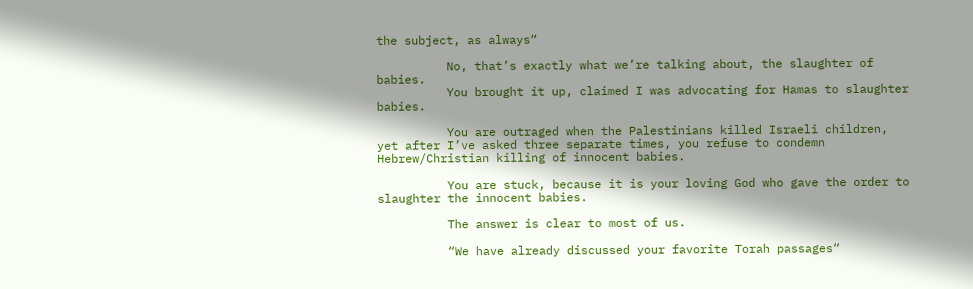the subject, as always“

          No, that’s exactly what we’re talking about, the slaughter of babies.
          You brought it up, claimed I was advocating for Hamas to slaughter babies.

          You are outraged when the Palestinians killed Israeli children, yet after I’ve asked three separate times, you refuse to condemn Hebrew/Christian killing of innocent babies.

          You are stuck, because it is your loving God who gave the order to slaughter the innocent babies.

          The answer is clear to most of us.

          “We have already discussed your favorite Torah passages“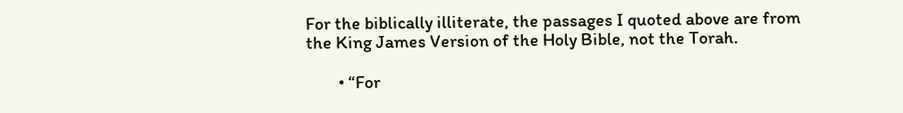For the biblically illiterate, the passages I quoted above are from the King James Version of the Holy Bible, not the Torah.

        • “For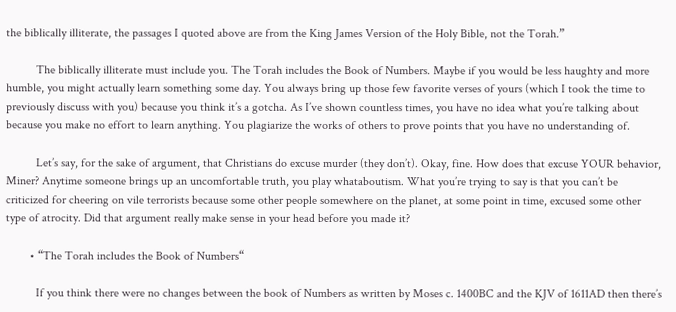the biblically illiterate, the passages I quoted above are from the King James Version of the Holy Bible, not the Torah.”

          The biblically illiterate must include you. The Torah includes the Book of Numbers. Maybe if you would be less haughty and more humble, you might actually learn something some day. You always bring up those few favorite verses of yours (which I took the time to previously discuss with you) because you think it’s a gotcha. As I’ve shown countless times, you have no idea what you’re talking about because you make no effort to learn anything. You plagiarize the works of others to prove points that you have no understanding of.

          Let’s say, for the sake of argument, that Christians do excuse murder (they don’t). Okay, fine. How does that excuse YOUR behavior, Miner? Anytime someone brings up an uncomfortable truth, you play whataboutism. What you’re trying to say is that you can’t be criticized for cheering on vile terrorists because some other people somewhere on the planet, at some point in time, excused some other type of atrocity. Did that argument really make sense in your head before you made it?

        • “The Torah includes the Book of Numbers“

          If you think there were no changes between the book of Numbers as written by Moses c. 1400BC and the KJV of 1611AD then there’s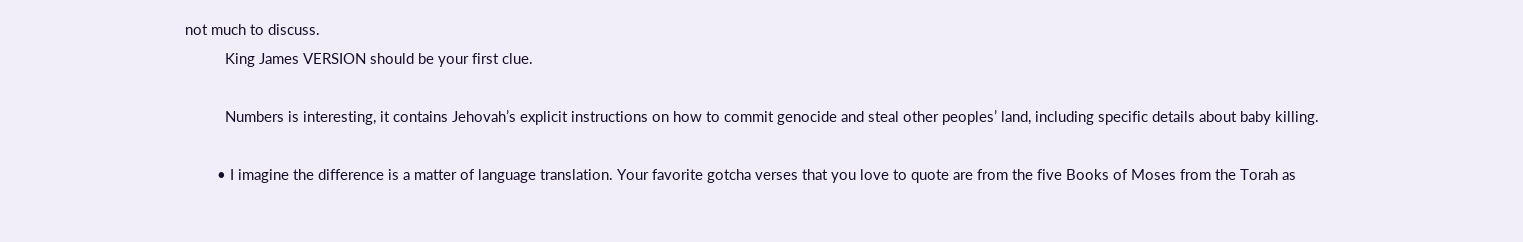not much to discuss.
          King James VERSION should be your first clue.

          Numbers is interesting, it contains Jehovah’s explicit instructions on how to commit genocide and steal other peoples’ land, including specific details about baby killing.

        • I imagine the difference is a matter of language translation. Your favorite gotcha verses that you love to quote are from the five Books of Moses from the Torah as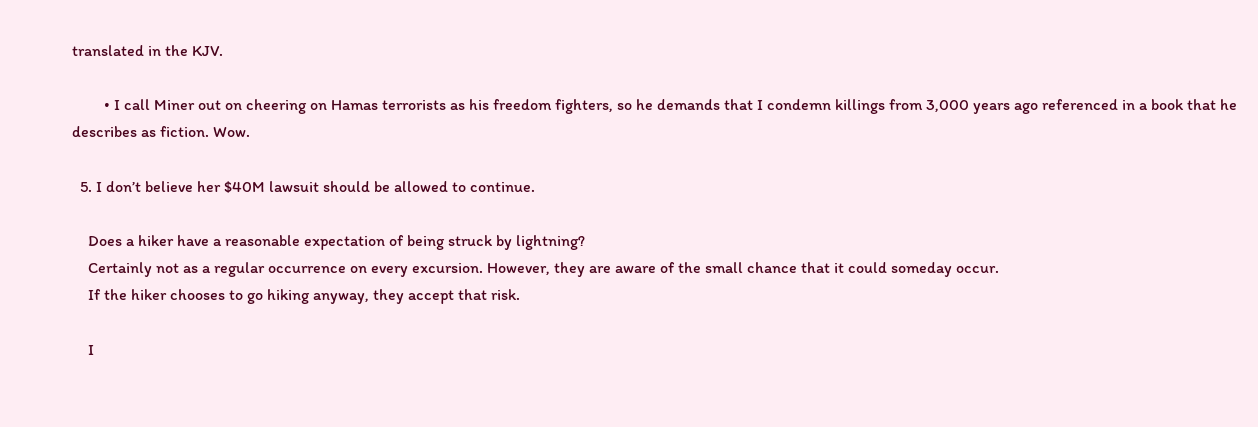translated in the KJV.

        • I call Miner out on cheering on Hamas terrorists as his freedom fighters, so he demands that I condemn killings from 3,000 years ago referenced in a book that he describes as fiction. Wow.

  5. I don’t believe her $40M lawsuit should be allowed to continue.

    Does a hiker have a reasonable expectation of being struck by lightning?
    Certainly not as a regular occurrence on every excursion. However, they are aware of the small chance that it could someday occur.
    If the hiker chooses to go hiking anyway, they accept that risk.

    I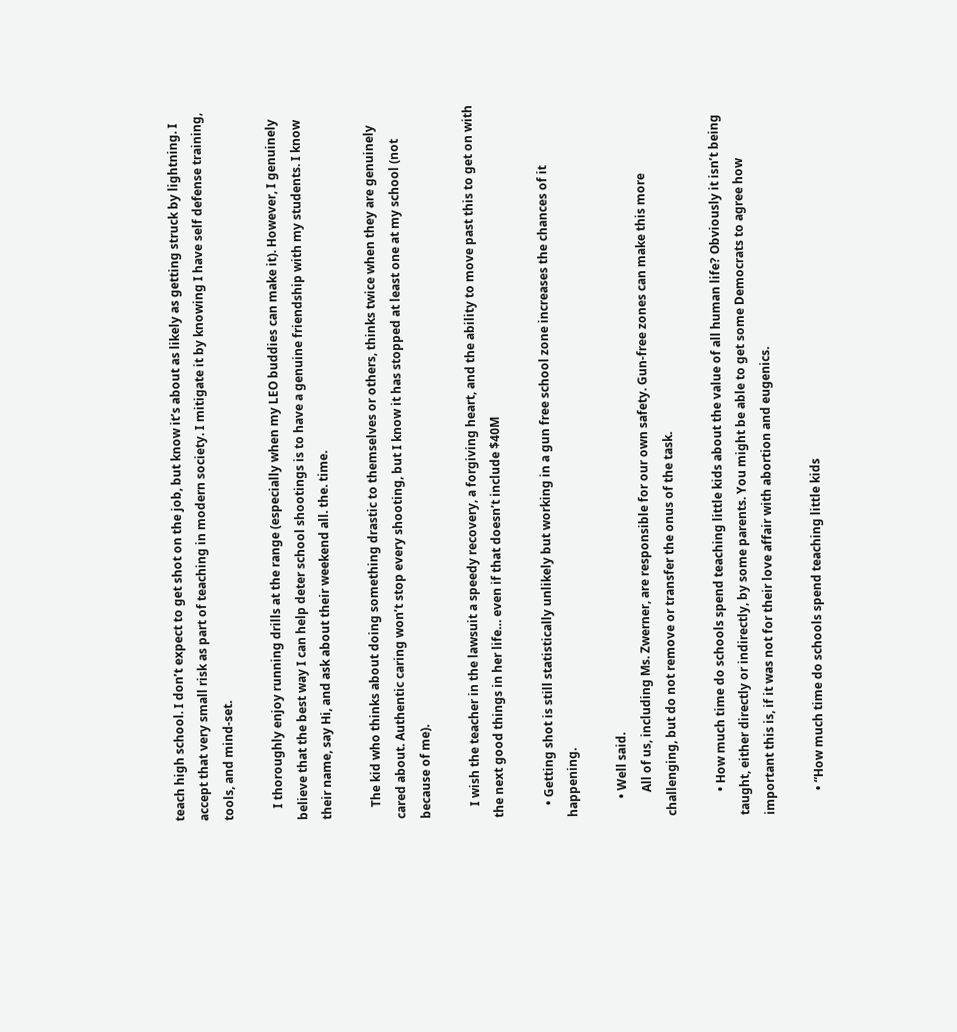teach high school. I don’t expect to get shot on the job, but know it’s about as likely as getting struck by lightning. I accept that very small risk as part of teaching in modern society. I mitigate it by knowing I have self defense training, tools, and mind-set.

    I thoroughly enjoy running drills at the range (especially when my LEO buddies can make it). However, I genuinely believe that the best way I can help deter school shootings is to have a genuine friendship with my students. I know their name, say Hi, and ask about their weekend all. the. time.

    The kid who thinks about doing something drastic to themselves or others, thinks twice when they are genuinely cared about. Authentic caring won’t stop every shooting, but I know it has stopped at least one at my school (not because of me).

    I wish the teacher in the lawsuit a speedy recovery, a forgiving heart, and the ability to move past this to get on with the next good things in her life… even if that doesn’t include $40M

    • Getting shot is still statistically unlikely but working in a gun free school zone increases the chances of it happening.

      • Well said.
        All of us, including Ms. Zwerner, are responsible for our own safety. Gun-free zones can make this more challenging, but do not remove or transfer the onus of the task.

        • How much time do schools spend teaching little kids about the value of all human life? Obviously it isn’t being taught, either directly or indirectly, by some parents. You might be able to get some Democrats to agree how important this is, if it was not for their love affair with abortion and eugenics.

        • “How much time do schools spend teaching little kids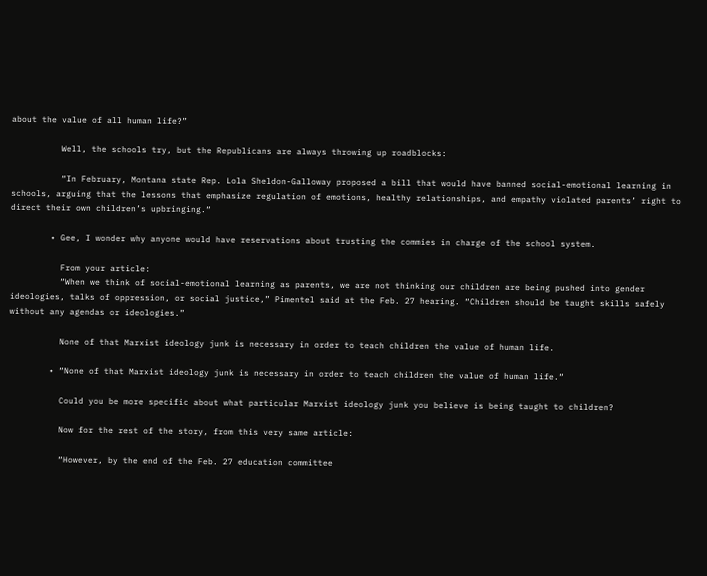about the value of all human life?”

          Well, the schools try, but the Republicans are always throwing up roadblocks:

          “In February, Montana state Rep. Lola Sheldon-Galloway proposed a bill that would have banned social-emotional learning in schools, arguing that the lessons that emphasize regulation of emotions, healthy relationships, and empathy violated parents’ right to direct their own children’s upbringing.“

        • Gee, I wonder why anyone would have reservations about trusting the commies in charge of the school system.

          From your article:
          “When we think of social-emotional learning as parents, we are not thinking our children are being pushed into gender ideologies, talks of oppression, or social justice,” Pimentel said at the Feb. 27 hearing. “Children should be taught skills safely without any agendas or ideologies.”

          None of that Marxist ideology junk is necessary in order to teach children the value of human life.

        • “None of that Marxist ideology junk is necessary in order to teach children the value of human life.“

          Could you be more specific about what particular Marxist ideology junk you believe is being taught to children?

          Now for the rest of the story, from this very same article:

          “However, by the end of the Feb. 27 education committee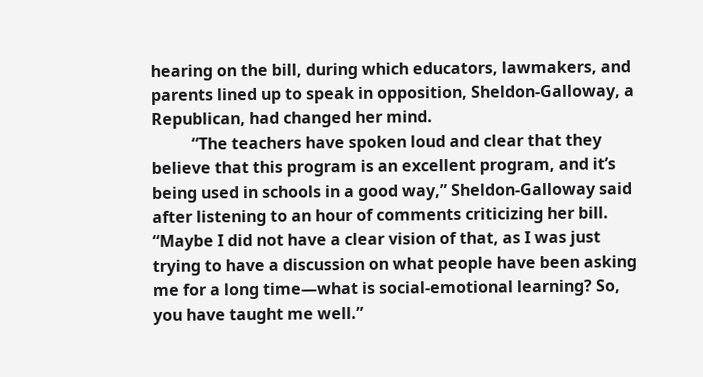hearing on the bill, during which educators, lawmakers, and parents lined up to speak in opposition, Sheldon-Galloway, a Republican, had changed her mind.
          “The teachers have spoken loud and clear that they believe that this program is an excellent program, and it’s being used in schools in a good way,” Sheldon-Galloway said after listening to an hour of comments criticizing her bill. “Maybe I did not have a clear vision of that, as I was just trying to have a discussion on what people have been asking me for a long time—what is social-emotional learning? So, you have taught me well.”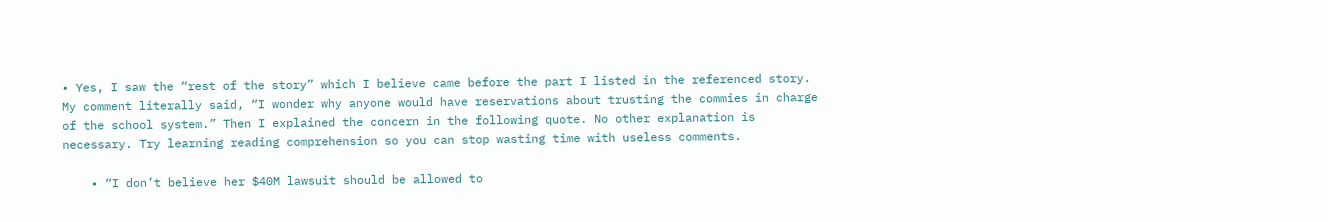• Yes, I saw the “rest of the story” which I believe came before the part I listed in the referenced story. My comment literally said, “I wonder why anyone would have reservations about trusting the commies in charge of the school system.” Then I explained the concern in the following quote. No other explanation is necessary. Try learning reading comprehension so you can stop wasting time with useless comments.

    • “I don’t believe her $40M lawsuit should be allowed to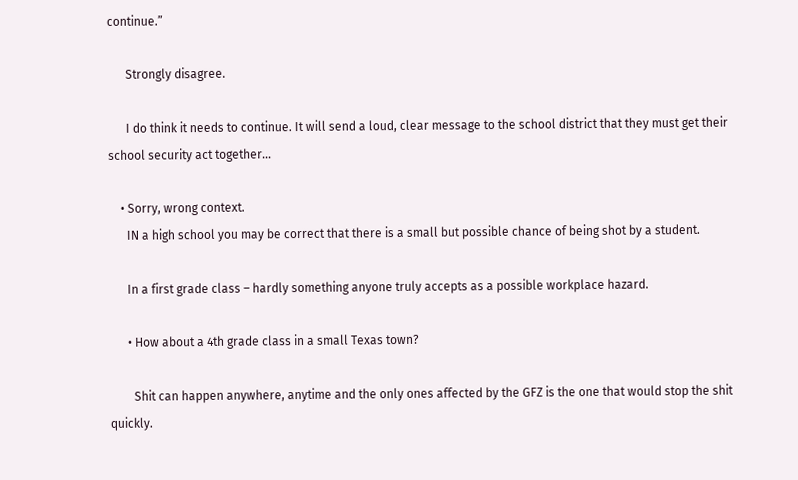continue.”

      Strongly disagree.

      I do think it needs to continue. It will send a loud, clear message to the school district that they must get their school security act together…

    • Sorry, wrong context.
      IN a high school you may be correct that there is a small but possible chance of being shot by a student.

      In a first grade class – hardly something anyone truly accepts as a possible workplace hazard.

      • How about a 4th grade class in a small Texas town?

        Shit can happen anywhere, anytime and the only ones affected by the GFZ is the one that would stop the shit quickly.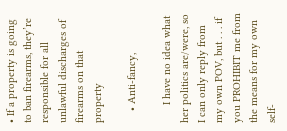• If a property is going to ban firearms, they’re responsible for all unlawful discharges of firearms on that property

    • Anti-fancy,

      I have no idea what her politics are/were, so I can only reply from my own POV, but . . . if you PROHIBIT me from the means for my own self-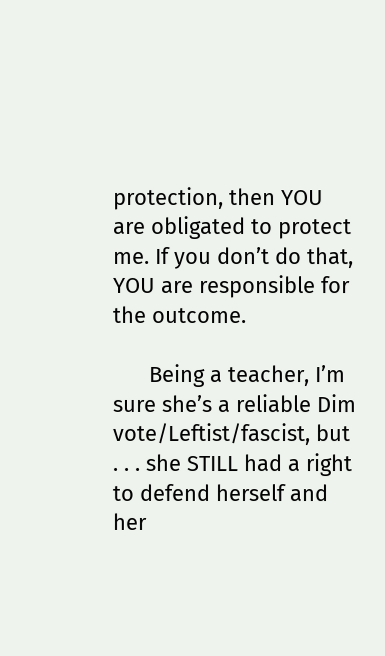protection, then YOU are obligated to protect me. If you don’t do that, YOU are responsible for the outcome.

      Being a teacher, I’m sure she’s a reliable Dim vote/Leftist/fascist, but . . . she STILL had a right to defend herself and her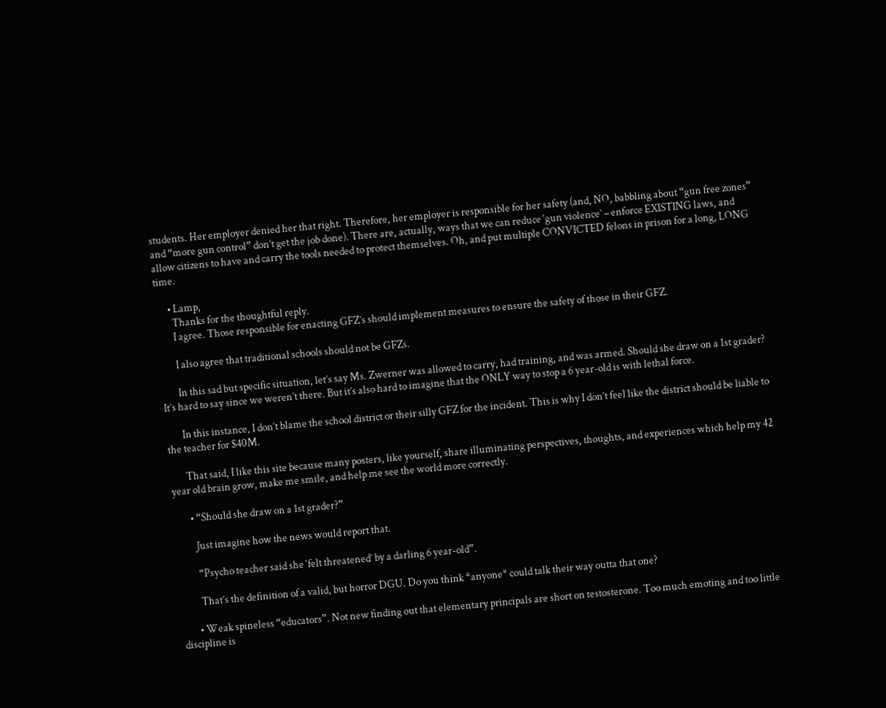students. Her employer denied her that right. Therefore, her employer is responsible for her safety (and, NO, babbling about “gun free zones” and “more gun control” don’t get the job done). There are, actually, ways that we can reduce ‘gun violence’ – enforce EXISTING laws, and allow citizens to have and carry the tools needed to protect themselves. Oh, and put multiple CONVICTED felons in prison for a long, LONG time.

      • Lamp,
        Thanks for the thoughtful reply.
        I agree. Those responsible for enacting GFZ’s should implement measures to ensure the safety of those in their GFZ.

        I also agree that traditional schools should not be GFZs.

        In this sad but specific situation, let’s say Ms. Zwerner was allowed to carry, had training, and was armed. Should she draw on a 1st grader? It’s hard to say since we weren’t there. But it’s also hard to imagine that the ONLY way to stop a 6 year-old is with lethal force.

        In this instance, I don’t blame the school district or their silly GFZ for the incident. This is why I don’t feel like the district should be liable to the teacher for $40M.

        That said, I like this site because many posters, like yourself, share illuminating perspectives, thoughts, and experiences which help my 42 year old brain grow, make me smile, and help me see the world more correctly.

        • “Should she draw on a 1st grader?”

          Just imagine how the news would report that.

          “Psycho teacher said she ‘felt threatened’ by a darling 6 year-old”.

          That’s the definition of a valid, but horror DGU. Do you think *anyone* could talk their way outta that one?

        • Weak spineless “educators”. Not new finding out that elementary principals are short on testosterone. Too much emoting and too little discipline is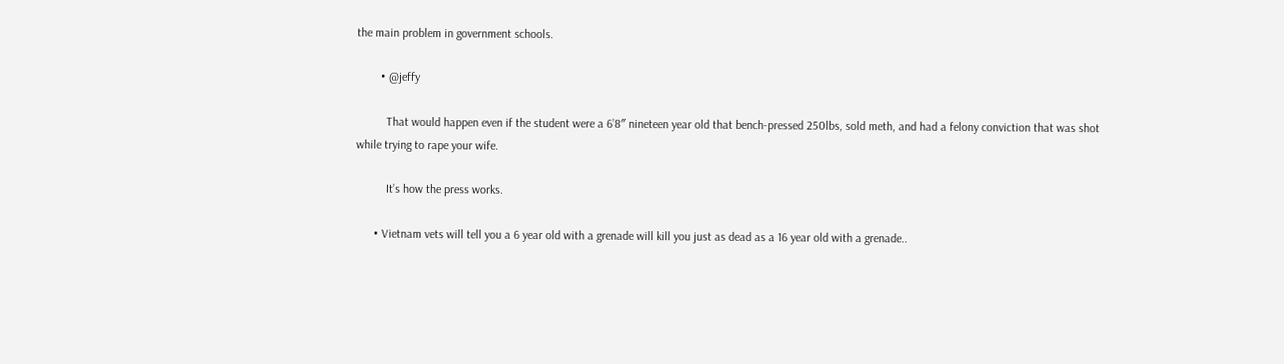the main problem in government schools.

        • @jeffy

          That would happen even if the student were a 6’8″ nineteen year old that bench-pressed 250lbs, sold meth, and had a felony conviction that was shot while trying to rape your wife.

          It’s how the press works.

      • Vietnam vets will tell you a 6 year old with a grenade will kill you just as dead as a 16 year old with a grenade..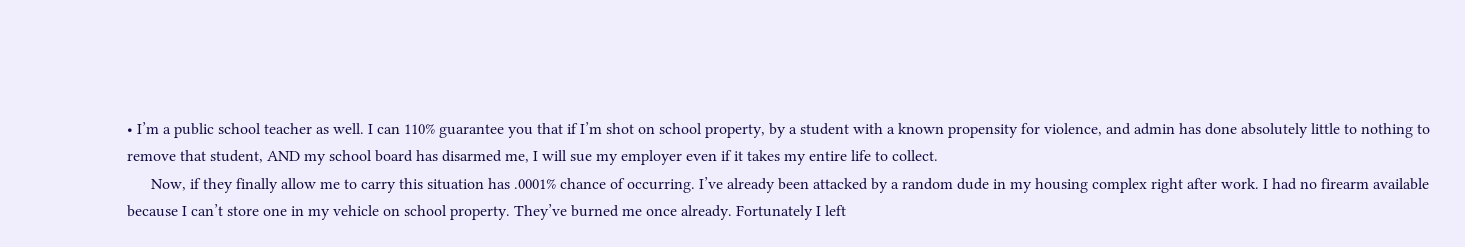• I’m a public school teacher as well. I can 110% guarantee you that if I’m shot on school property, by a student with a known propensity for violence, and admin has done absolutely little to nothing to remove that student, AND my school board has disarmed me, I will sue my employer even if it takes my entire life to collect.
      Now, if they finally allow me to carry this situation has .0001% chance of occurring. I’ve already been attacked by a random dude in my housing complex right after work. I had no firearm available because I can’t store one in my vehicle on school property. They’ve burned me once already. Fortunately I left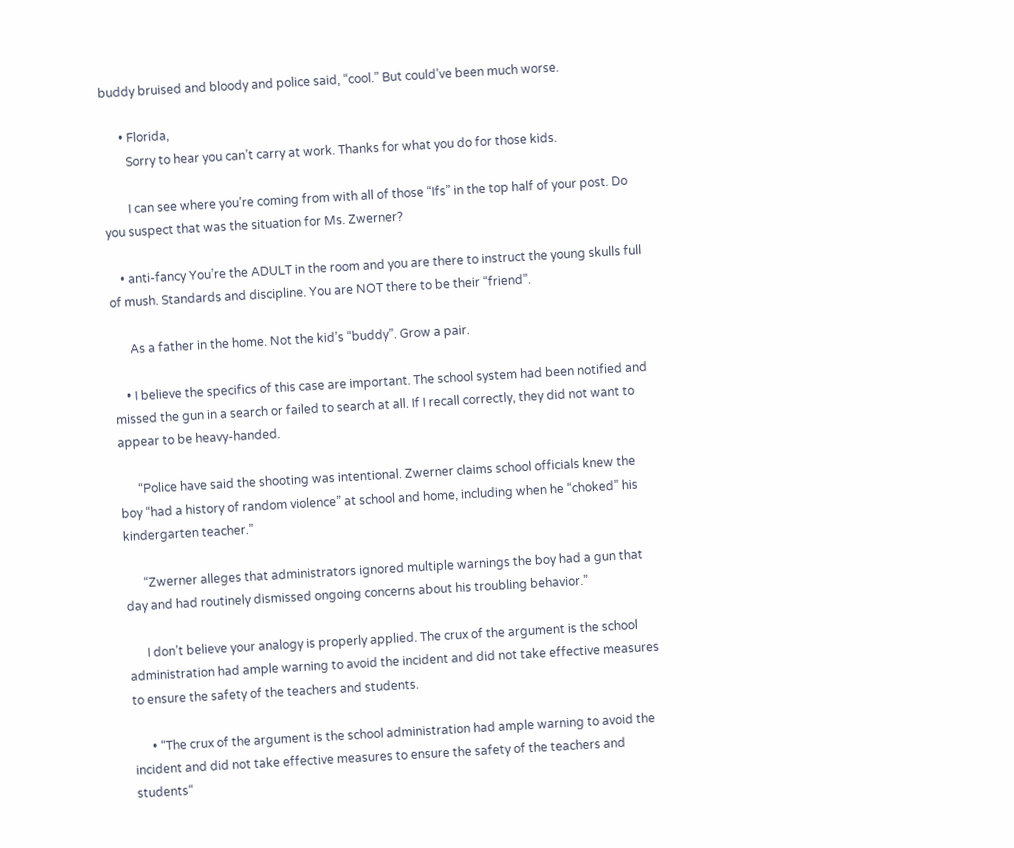buddy bruised and bloody and police said, “cool.” But could’ve been much worse.

      • Florida,
        Sorry to hear you can’t carry at work. Thanks for what you do for those kids.

        I can see where you’re coming from with all of those “Ifs” in the top half of your post. Do you suspect that was the situation for Ms. Zwerner?

    • anti-fancy You’re the ADULT in the room and you are there to instruct the young skulls full of mush. Standards and discipline. You are NOT there to be their “friend”.

      As a father in the home. Not the kid’s “buddy”. Grow a pair.

    • I believe the specifics of this case are important. The school system had been notified and missed the gun in a search or failed to search at all. If I recall correctly, they did not want to appear to be heavy-handed.

      “Police have said the shooting was intentional. Zwerner claims school officials knew the boy “had a history of random violence” at school and home, including when he “choked” his kindergarten teacher.”

      “Zwerner alleges that administrators ignored multiple warnings the boy had a gun that day and had routinely dismissed ongoing concerns about his troubling behavior.”

      I don’t believe your analogy is properly applied. The crux of the argument is the school administration had ample warning to avoid the incident and did not take effective measures to ensure the safety of the teachers and students.

      • “The crux of the argument is the school administration had ample warning to avoid the incident and did not take effective measures to ensure the safety of the teachers and students“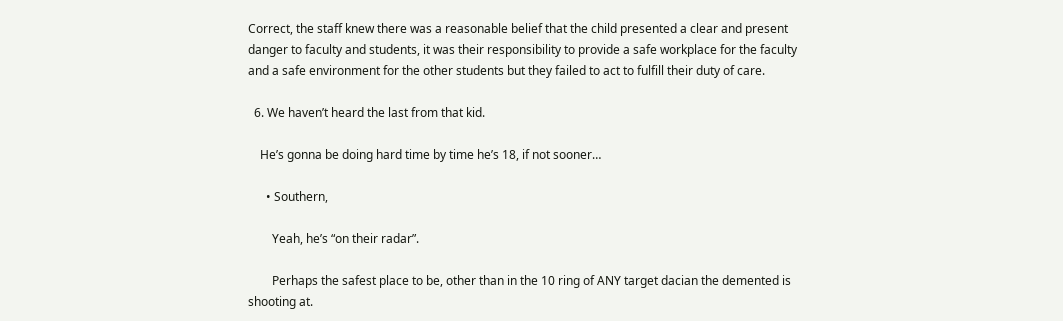Correct, the staff knew there was a reasonable belief that the child presented a clear and present danger to faculty and students, it was their responsibility to provide a safe workplace for the faculty and a safe environment for the other students but they failed to act to fulfill their duty of care.

  6. We haven’t heard the last from that kid.

    He’s gonna be doing hard time by time he’s 18, if not sooner…

      • Southern,

        Yeah, he’s “on their radar”.

        Perhaps the safest place to be, other than in the 10 ring of ANY target dacian the demented is shooting at.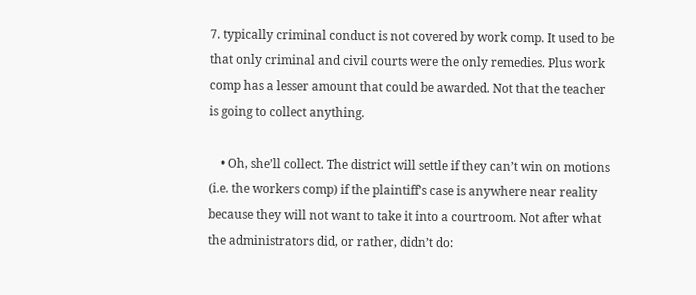7. typically criminal conduct is not covered by work comp. It used to be that only criminal and civil courts were the only remedies. Plus work comp has a lesser amount that could be awarded. Not that the teacher is going to collect anything.

    • Oh, she’ll collect. The district will settle if they can’t win on motions (i.e. the workers comp) if the plaintiff’s case is anywhere near reality because they will not want to take it into a courtroom. Not after what the administrators did, or rather, didn’t do: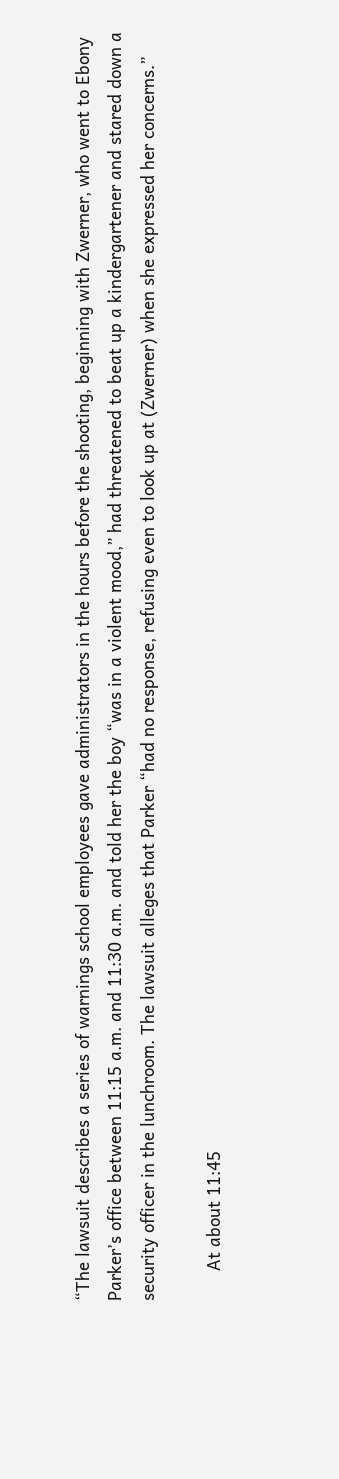“The lawsuit describes a series of warnings school employees gave administrators in the hours before the shooting, beginning with Zwerner, who went to Ebony Parker’s office between 11:15 a.m. and 11:30 a.m. and told her the boy “was in a violent mood,” had threatened to beat up a kindergartener and stared down a security officer in the lunchroom. The lawsuit alleges that Parker “had no response, refusing even to look up at (Zwerner) when she expressed her concerns.”

      At about 11:45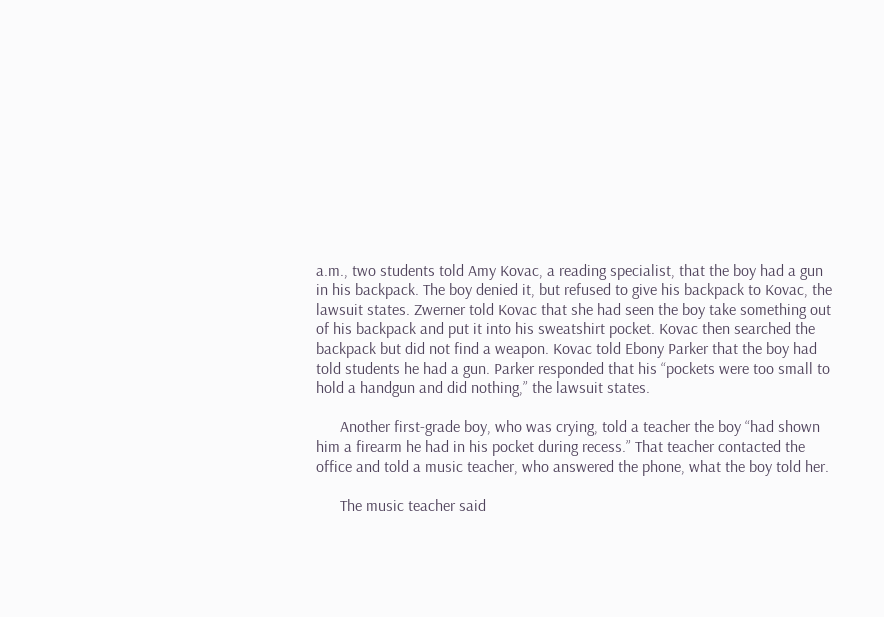a.m., two students told Amy Kovac, a reading specialist, that the boy had a gun in his backpack. The boy denied it, but refused to give his backpack to Kovac, the lawsuit states. Zwerner told Kovac that she had seen the boy take something out of his backpack and put it into his sweatshirt pocket. Kovac then searched the backpack but did not find a weapon. Kovac told Ebony Parker that the boy had told students he had a gun. Parker responded that his “pockets were too small to hold a handgun and did nothing,” the lawsuit states.

      Another first-grade boy, who was crying, told a teacher the boy “had shown him a firearm he had in his pocket during recess.” That teacher contacted the office and told a music teacher, who answered the phone, what the boy told her.

      The music teacher said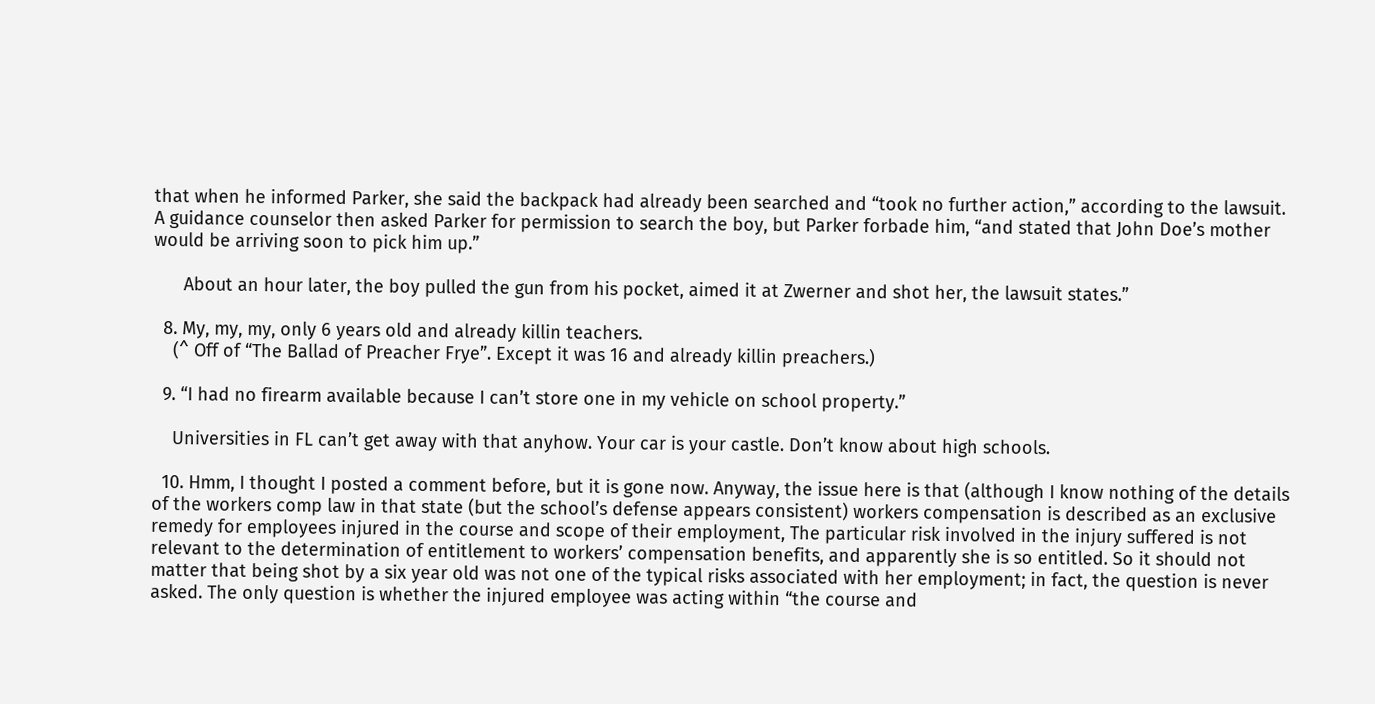that when he informed Parker, she said the backpack had already been searched and “took no further action,” according to the lawsuit. A guidance counselor then asked Parker for permission to search the boy, but Parker forbade him, “and stated that John Doe’s mother would be arriving soon to pick him up.”

      About an hour later, the boy pulled the gun from his pocket, aimed it at Zwerner and shot her, the lawsuit states.”

  8. My, my, my, only 6 years old and already killin teachers.
    (^ Off of “The Ballad of Preacher Frye”. Except it was 16 and already killin preachers.)

  9. “I had no firearm available because I can’t store one in my vehicle on school property.”

    Universities in FL can’t get away with that anyhow. Your car is your castle. Don’t know about high schools.

  10. Hmm, I thought I posted a comment before, but it is gone now. Anyway, the issue here is that (although I know nothing of the details of the workers comp law in that state (but the school’s defense appears consistent) workers compensation is described as an exclusive remedy for employees injured in the course and scope of their employment, The particular risk involved in the injury suffered is not relevant to the determination of entitlement to workers’ compensation benefits, and apparently she is so entitled. So it should not matter that being shot by a six year old was not one of the typical risks associated with her employment; in fact, the question is never asked. The only question is whether the injured employee was acting within “the course and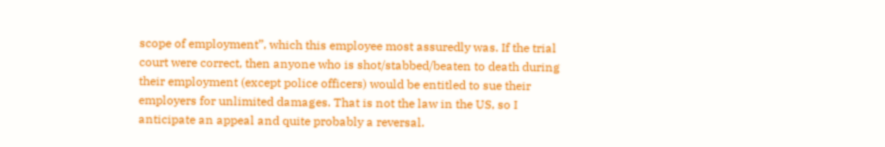scope of employment”, which this employee most assuredly was. If the trial court were correct, then anyone who is shot/stabbed/beaten to death during their employment (except police officers) would be entitled to sue their employers for unlimited damages. That is not the law in the US, so I anticipate an appeal and quite probably a reversal.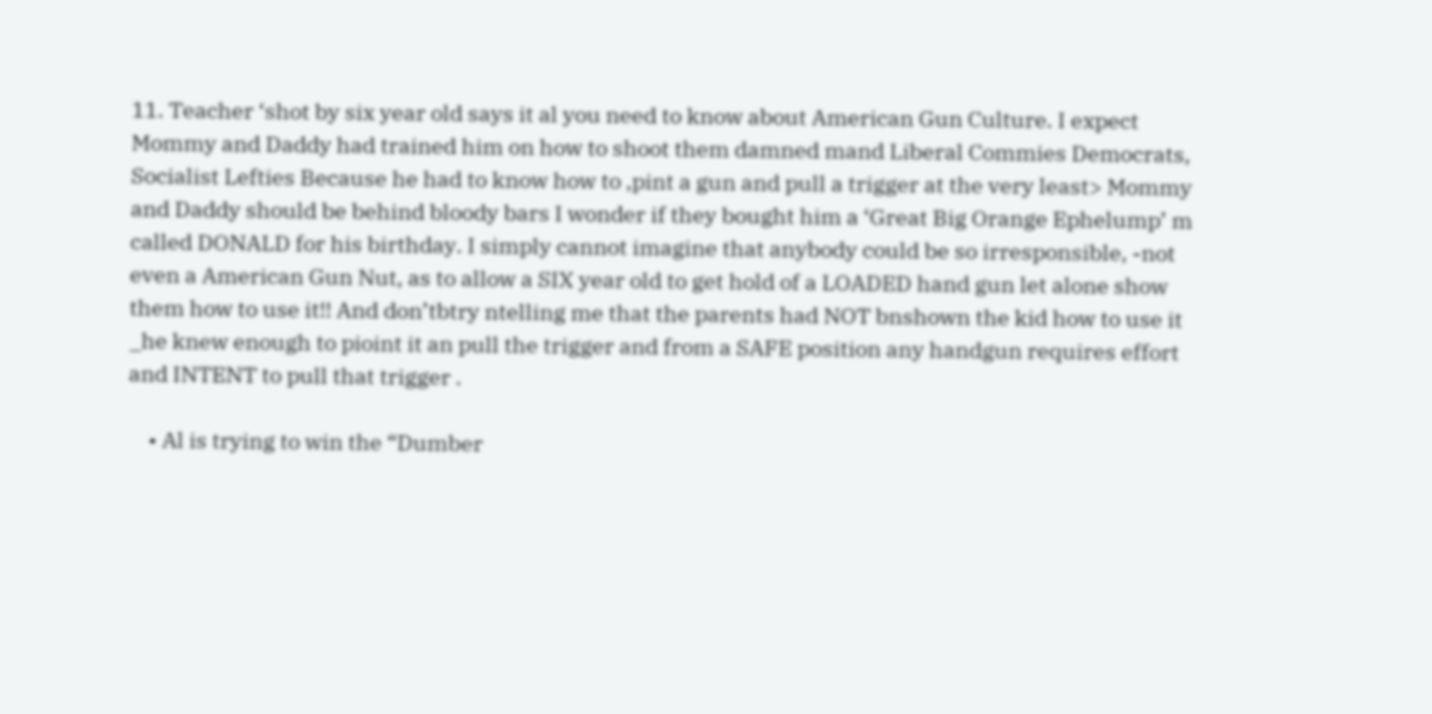11. Teacher ‘shot by six year old says it al you need to know about American Gun Culture. I expect Mommy and Daddy had trained him on how to shoot them damned mand Liberal Commies Democrats, Socialist Lefties Because he had to know how to ,pint a gun and pull a trigger at the very least> Mommy and Daddy should be behind bloody bars I wonder if they bought him a ‘Great Big Orange Ephelump’ m called DONALD for his birthday. I simply cannot imagine that anybody could be so irresponsible, -not even a American Gun Nut, as to allow a SIX year old to get hold of a LOADED hand gun let alone show them how to use it!! And don’tbtry ntelling me that the parents had NOT bnshown the kid how to use it _he knew enough to pioint it an pull the trigger and from a SAFE position any handgun requires effort and INTENT to pull that trigger .

    • Al is trying to win the “Dumber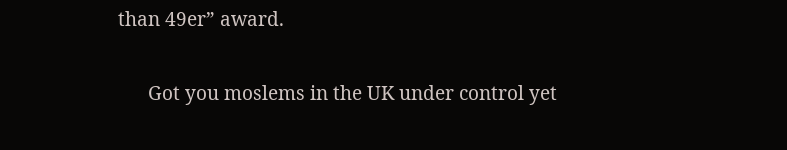than 49er” award.

      Got you moslems in the UK under control yet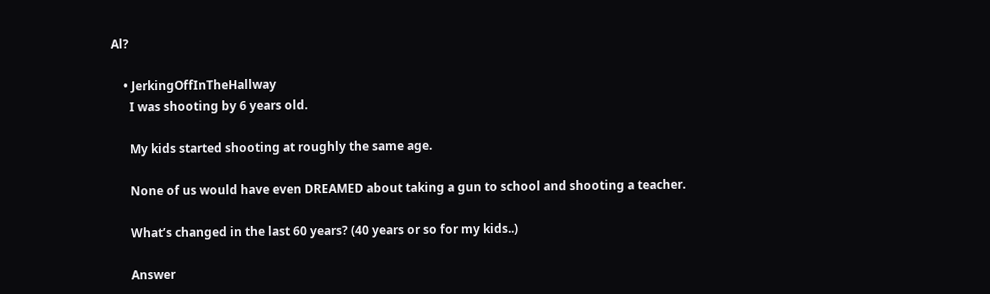Al?

    • JerkingOffInTheHallway
      I was shooting by 6 years old.

      My kids started shooting at roughly the same age.

      None of us would have even DREAMED about taking a gun to school and shooting a teacher.

      What’s changed in the last 60 years? (40 years or so for my kids..)

      Answer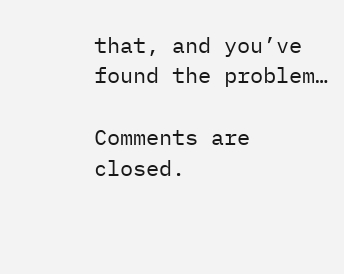that, and you’ve found the problem…

Comments are closed.